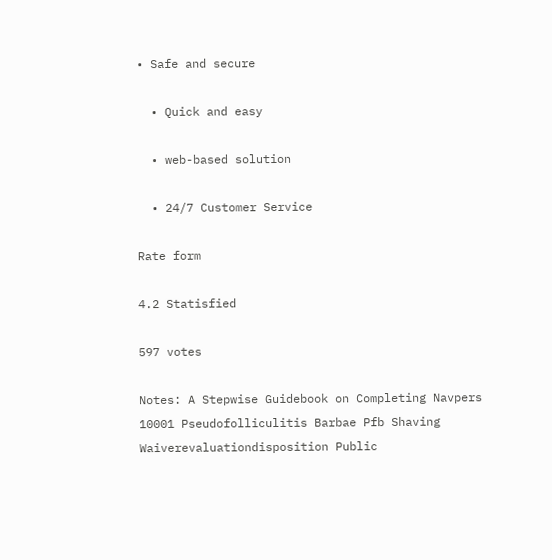• Safe and secure

  • Quick and easy

  • web-based solution

  • 24/7 Customer Service

Rate form

4.2 Statisfied

597 votes

Notes: A Stepwise Guidebook on Completing Navpers 10001 Pseudofolliculitis Barbae Pfb Shaving Waiverevaluationdisposition Public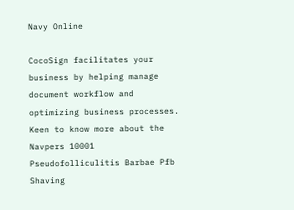Navy Online

CocoSign facilitates your business by helping manage document workflow and optimizing business processes. Keen to know more about the Navpers 10001 Pseudofolliculitis Barbae Pfb Shaving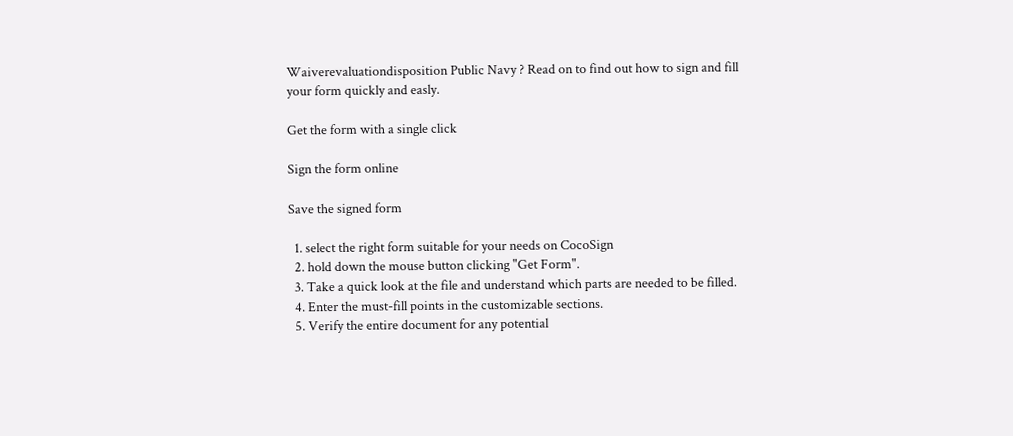Waiverevaluationdisposition Public Navy ? Read on to find out how to sign and fill your form quickly and easly.

Get the form with a single click

Sign the form online

Save the signed form

  1. select the right form suitable for your needs on CocoSign
  2. hold down the mouse button clicking "Get Form".
  3. Take a quick look at the file and understand which parts are needed to be filled.
  4. Enter the must-fill points in the customizable sections.
  5. Verify the entire document for any potential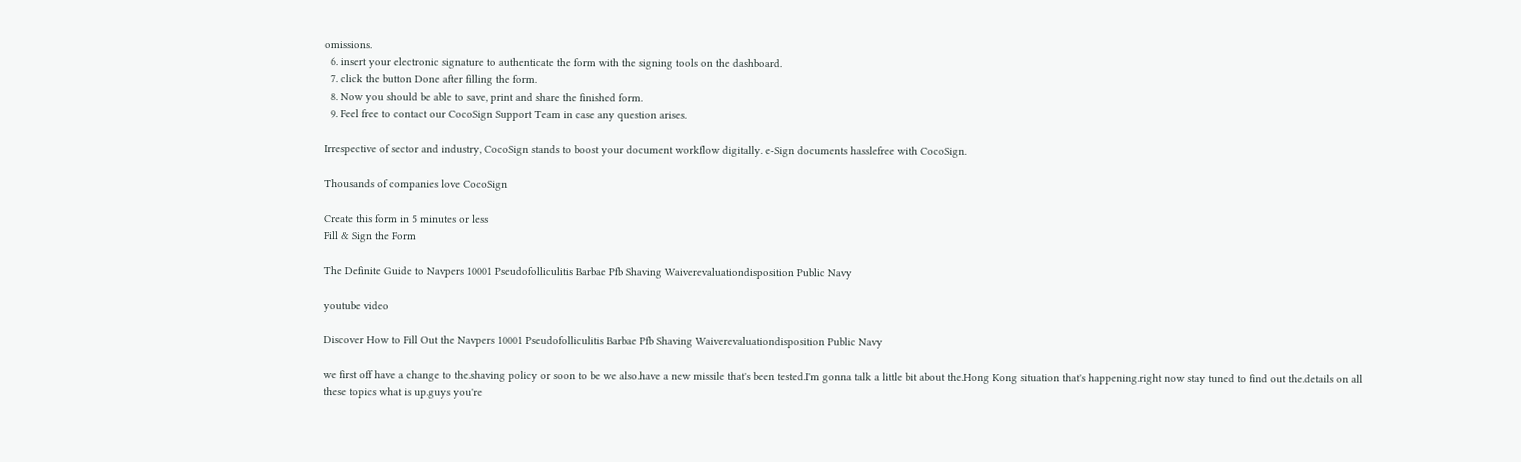omissions.
  6. insert your electronic signature to authenticate the form with the signing tools on the dashboard.
  7. click the button Done after filling the form.
  8. Now you should be able to save, print and share the finished form.
  9. Feel free to contact our CocoSign Support Team in case any question arises.

Irrespective of sector and industry, CocoSign stands to boost your document workflow digitally. e-Sign documents hasslefree with CocoSign.

Thousands of companies love CocoSign

Create this form in 5 minutes or less
Fill & Sign the Form

The Definite Guide to Navpers 10001 Pseudofolliculitis Barbae Pfb Shaving Waiverevaluationdisposition Public Navy

youtube video

Discover How to Fill Out the Navpers 10001 Pseudofolliculitis Barbae Pfb Shaving Waiverevaluationdisposition Public Navy

we first off have a change to the.shaving policy or soon to be we also.have a new missile that's been tested.I'm gonna talk a little bit about the.Hong Kong situation that's happening.right now stay tuned to find out the.details on all these topics what is up.guys you're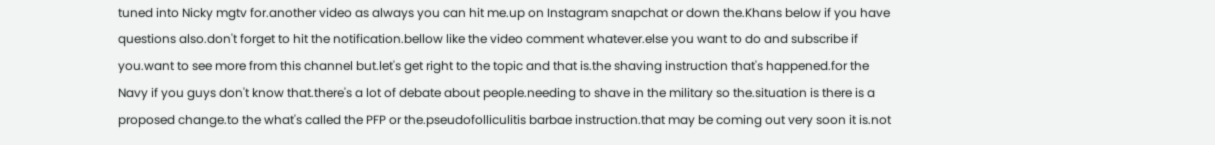tuned into Nicky mgtv for.another video as always you can hit me.up on Instagram snapchat or down the.Khans below if you have questions also.don't forget to hit the notification.bellow like the video comment whatever.else you want to do and subscribe if you.want to see more from this channel but.let's get right to the topic and that is.the shaving instruction that's happened.for the Navy if you guys don't know that.there's a lot of debate about people.needing to shave in the military so the.situation is there is a proposed change.to the what's called the PFP or the.pseudofolliculitis barbae instruction.that may be coming out very soon it is.not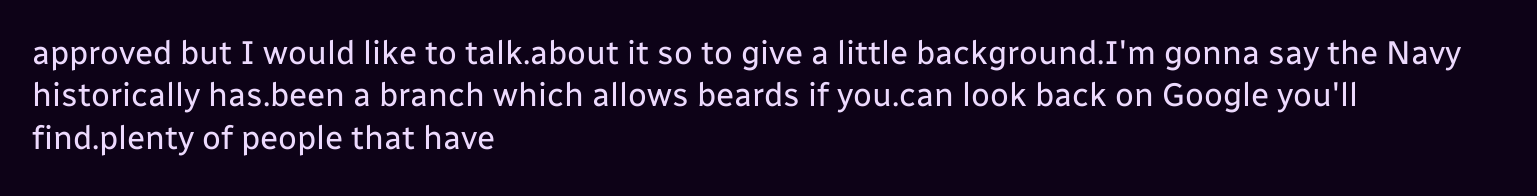approved but I would like to talk.about it so to give a little background.I'm gonna say the Navy historically has.been a branch which allows beards if you.can look back on Google you'll find.plenty of people that have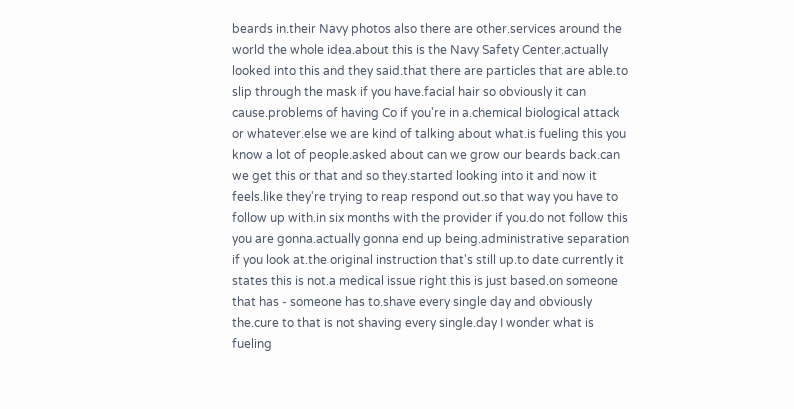beards in.their Navy photos also there are other.services around the world the whole idea.about this is the Navy Safety Center.actually looked into this and they said.that there are particles that are able.to slip through the mask if you have.facial hair so obviously it can cause.problems of having Co if you're in a.chemical biological attack or whatever.else we are kind of talking about what.is fueling this you know a lot of people.asked about can we grow our beards back.can we get this or that and so they.started looking into it and now it feels.like they're trying to reap respond out.so that way you have to follow up with.in six months with the provider if you.do not follow this you are gonna.actually gonna end up being.administrative separation if you look at.the original instruction that's still up.to date currently it states this is not.a medical issue right this is just based.on someone that has - someone has to.shave every single day and obviously the.cure to that is not shaving every single.day I wonder what is fueling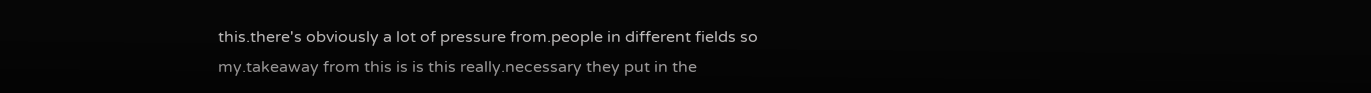this.there's obviously a lot of pressure from.people in different fields so my.takeaway from this is is this really.necessary they put in the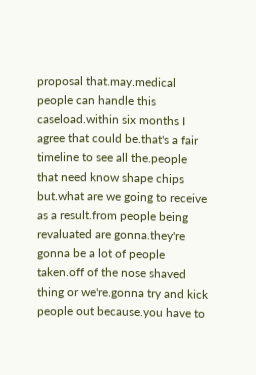proposal that.may.medical people can handle this caseload.within six months I agree that could be.that's a fair timeline to see all the.people that need know shape chips but.what are we going to receive as a result.from people being revaluated are gonna.they're gonna be a lot of people taken.off of the nose shaved thing or we're.gonna try and kick people out because.you have to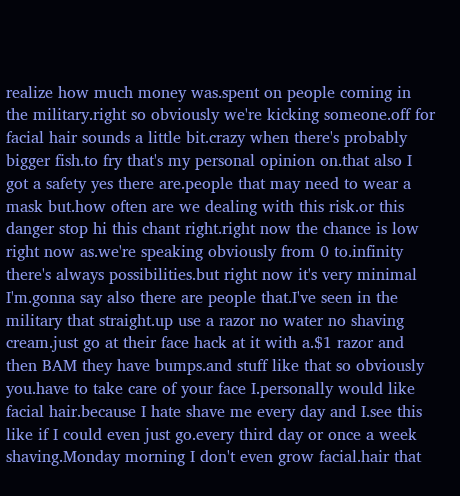realize how much money was.spent on people coming in the military.right so obviously we're kicking someone.off for facial hair sounds a little bit.crazy when there's probably bigger fish.to fry that's my personal opinion on.that also I got a safety yes there are.people that may need to wear a mask but.how often are we dealing with this risk.or this danger stop hi this chant right.right now the chance is low right now as.we're speaking obviously from 0 to.infinity there's always possibilities.but right now it's very minimal I'm.gonna say also there are people that.I've seen in the military that straight.up use a razor no water no shaving cream.just go at their face hack at it with a.$1 razor and then BAM they have bumps.and stuff like that so obviously you.have to take care of your face I.personally would like facial hair.because I hate shave me every day and I.see this like if I could even just go.every third day or once a week shaving.Monday morning I don't even grow facial.hair that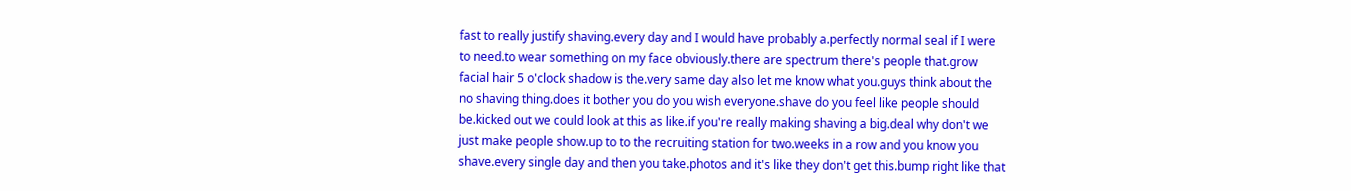fast to really justify shaving.every day and I would have probably a.perfectly normal seal if I were to need.to wear something on my face obviously.there are spectrum there's people that.grow facial hair 5 o'clock shadow is the.very same day also let me know what you.guys think about the no shaving thing.does it bother you do you wish everyone.shave do you feel like people should be.kicked out we could look at this as like.if you're really making shaving a big.deal why don't we just make people show.up to to the recruiting station for two.weeks in a row and you know you shave.every single day and then you take.photos and it's like they don't get this.bump right like that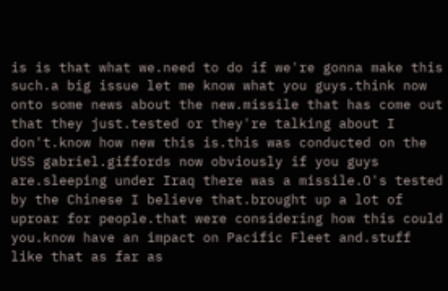is is that what we.need to do if we're gonna make this such.a big issue let me know what you guys.think now onto some news about the new.missile that has come out that they just.tested or they're talking about I don't.know how new this is.this was conducted on the USS gabriel.giffords now obviously if you guys are.sleeping under Iraq there was a missile.O's tested by the Chinese I believe that.brought up a lot of uproar for people.that were considering how this could you.know have an impact on Pacific Fleet and.stuff like that as far as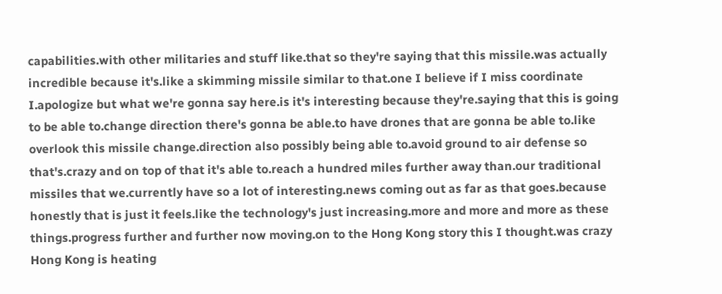capabilities.with other militaries and stuff like.that so they're saying that this missile.was actually incredible because it's.like a skimming missile similar to that.one I believe if I miss coordinate I.apologize but what we're gonna say here.is it's interesting because they're.saying that this is going to be able to.change direction there's gonna be able.to have drones that are gonna be able to.like overlook this missile change.direction also possibly being able to.avoid ground to air defense so that's.crazy and on top of that it's able to.reach a hundred miles further away than.our traditional missiles that we.currently have so a lot of interesting.news coming out as far as that goes.because honestly that is just it feels.like the technology's just increasing.more and more and more as these things.progress further and further now moving.on to the Hong Kong story this I thought.was crazy Hong Kong is heating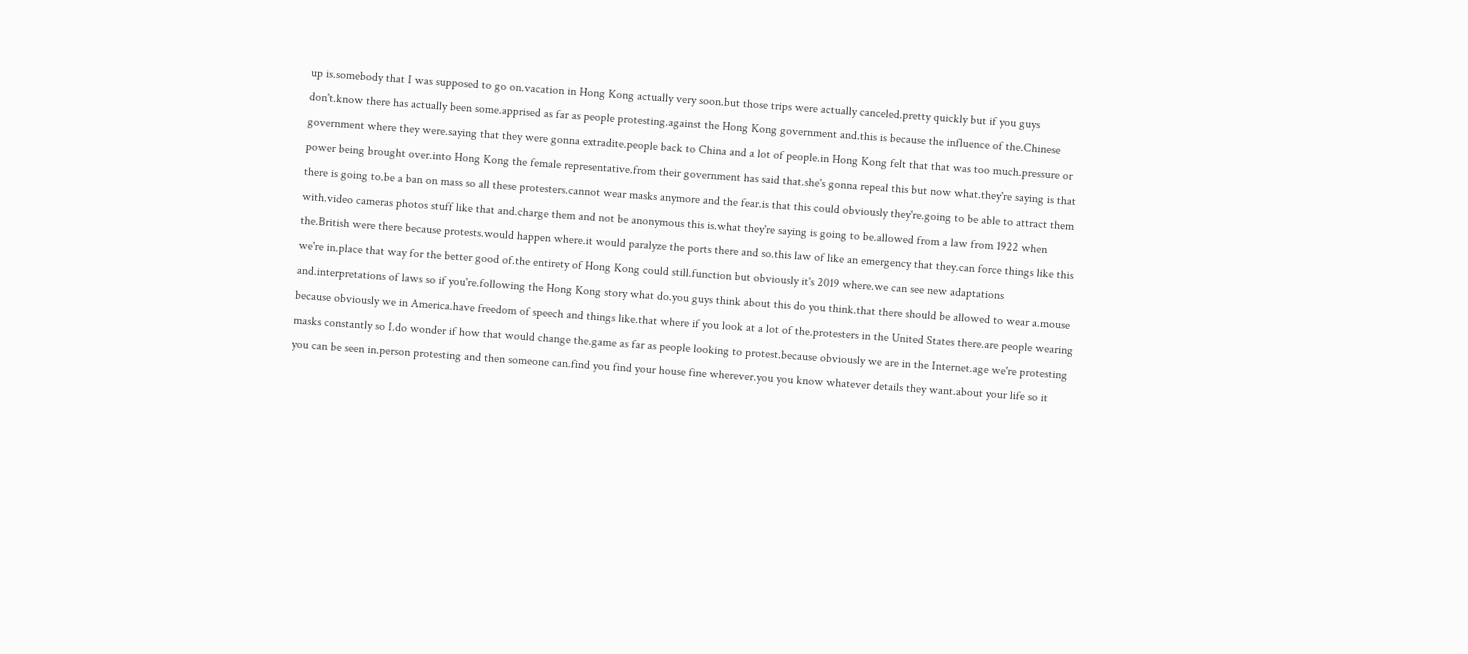up is.somebody that I was supposed to go on.vacation in Hong Kong actually very soon.but those trips were actually canceled.pretty quickly but if you guys don't.know there has actually been some.apprised as far as people protesting.against the Hong Kong government and.this is because the influence of the.Chinese government where they were.saying that they were gonna extradite.people back to China and a lot of people.in Hong Kong felt that that was too much.pressure or power being brought over.into Hong Kong the female representative.from their government has said that.she's gonna repeal this but now what.they're saying is that there is going to.be a ban on mass so all these protesters.cannot wear masks anymore and the fear.is that this could obviously they're.going to be able to attract them with.video cameras photos stuff like that and.charge them and not be anonymous this is.what they're saying is going to be.allowed from a law from 1922 when the.British were there because protests.would happen where.it would paralyze the ports there and so.this law of like an emergency that they.can force things like this we're in.place that way for the better good of.the entirety of Hong Kong could still.function but obviously it's 2019 where.we can see new adaptations and.interpretations of laws so if you're.following the Hong Kong story what do.you guys think about this do you think.that there should be allowed to wear a.mouse because obviously we in America.have freedom of speech and things like.that where if you look at a lot of the.protesters in the United States there.are people wearing masks constantly so I.do wonder if how that would change the.game as far as people looking to protest.because obviously we are in the Internet.age we're protesting you can be seen in.person protesting and then someone can.find you find your house fine wherever.you you know whatever details they want.about your life so it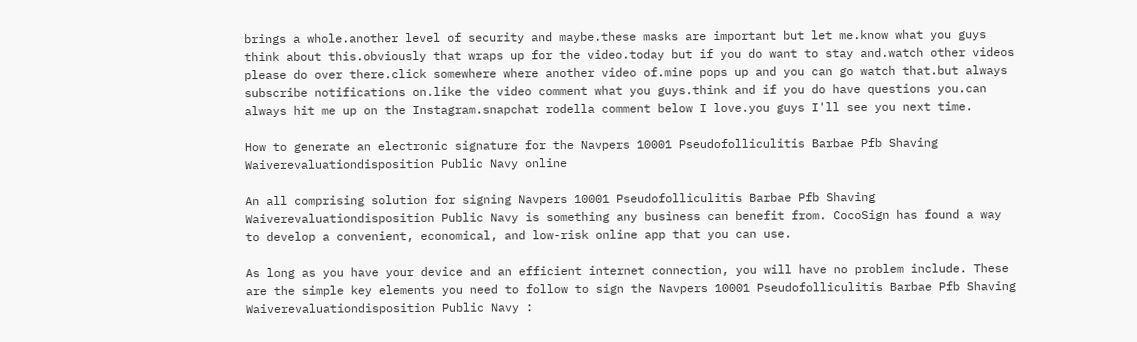brings a whole.another level of security and maybe.these masks are important but let me.know what you guys think about this.obviously that wraps up for the video.today but if you do want to stay and.watch other videos please do over there.click somewhere where another video of.mine pops up and you can go watch that.but always subscribe notifications on.like the video comment what you guys.think and if you do have questions you.can always hit me up on the Instagram.snapchat rodella comment below I love.you guys I'll see you next time.

How to generate an electronic signature for the Navpers 10001 Pseudofolliculitis Barbae Pfb Shaving Waiverevaluationdisposition Public Navy online

An all comprising solution for signing Navpers 10001 Pseudofolliculitis Barbae Pfb Shaving Waiverevaluationdisposition Public Navy is something any business can benefit from. CocoSign has found a way to develop a convenient, economical, and low-risk online app that you can use.

As long as you have your device and an efficient internet connection, you will have no problem include. These are the simple key elements you need to follow to sign the Navpers 10001 Pseudofolliculitis Barbae Pfb Shaving Waiverevaluationdisposition Public Navy :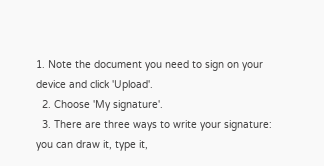1. Note the document you need to sign on your device and click 'Upload'.
  2. Choose 'My signature'.
  3. There are three ways to write your signature: you can draw it, type it,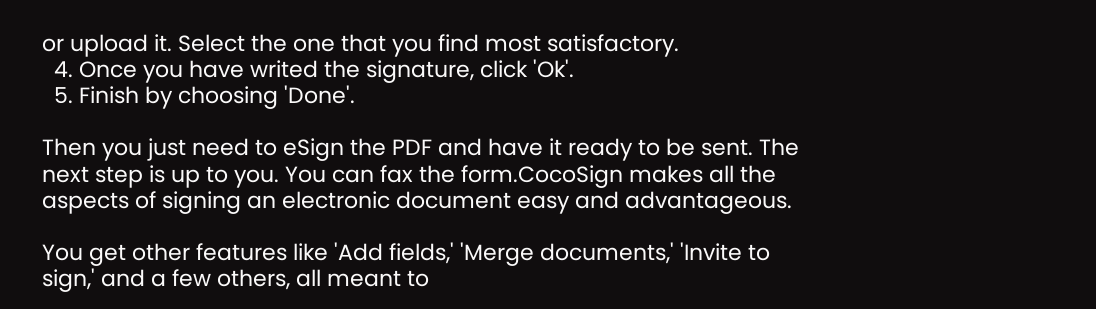or upload it. Select the one that you find most satisfactory.
  4. Once you have writed the signature, click 'Ok'.
  5. Finish by choosing 'Done'.

Then you just need to eSign the PDF and have it ready to be sent. The next step is up to you. You can fax the form.CocoSign makes all the aspects of signing an electronic document easy and advantageous.

You get other features like 'Add fields,' 'Merge documents,' 'Invite to sign,' and a few others, all meant to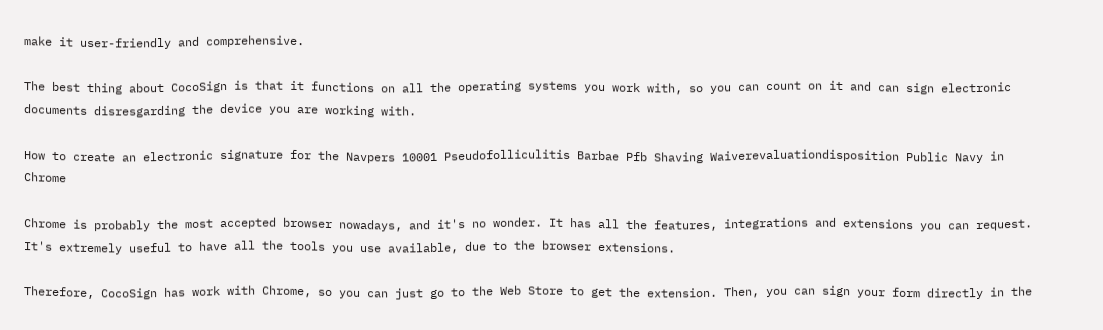make it user-friendly and comprehensive.

The best thing about CocoSign is that it functions on all the operating systems you work with, so you can count on it and can sign electronic documents disresgarding the device you are working with.

How to create an electronic signature for the Navpers 10001 Pseudofolliculitis Barbae Pfb Shaving Waiverevaluationdisposition Public Navy in Chrome

Chrome is probably the most accepted browser nowadays, and it's no wonder. It has all the features, integrations and extensions you can request. It's extremely useful to have all the tools you use available, due to the browser extensions.

Therefore, CocoSign has work with Chrome, so you can just go to the Web Store to get the extension. Then, you can sign your form directly in the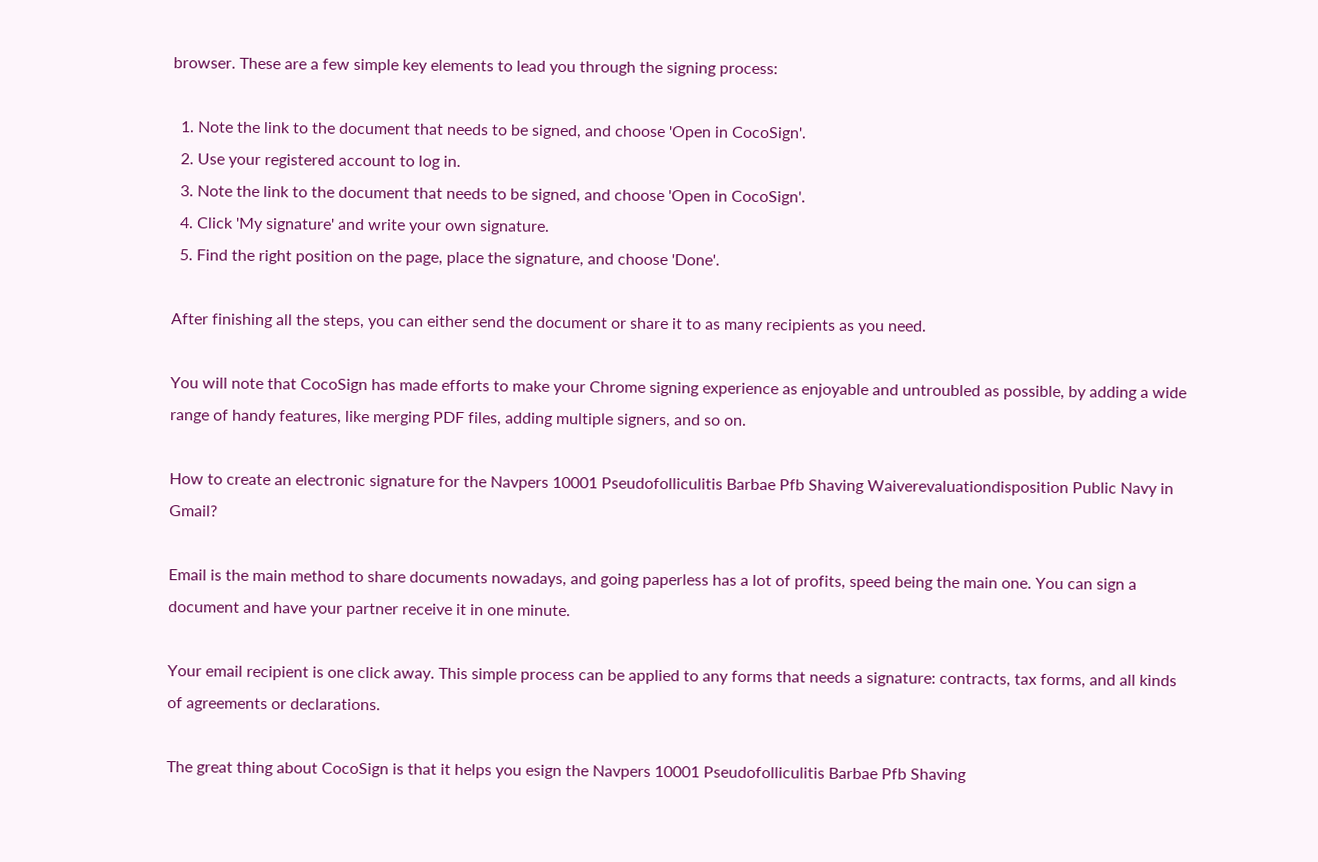browser. These are a few simple key elements to lead you through the signing process:

  1. Note the link to the document that needs to be signed, and choose 'Open in CocoSign'.
  2. Use your registered account to log in.
  3. Note the link to the document that needs to be signed, and choose 'Open in CocoSign'.
  4. Click 'My signature' and write your own signature.
  5. Find the right position on the page, place the signature, and choose 'Done'.

After finishing all the steps, you can either send the document or share it to as many recipients as you need.

You will note that CocoSign has made efforts to make your Chrome signing experience as enjoyable and untroubled as possible, by adding a wide range of handy features, like merging PDF files, adding multiple signers, and so on.

How to create an electronic signature for the Navpers 10001 Pseudofolliculitis Barbae Pfb Shaving Waiverevaluationdisposition Public Navy in Gmail?

Email is the main method to share documents nowadays, and going paperless has a lot of profits, speed being the main one. You can sign a document and have your partner receive it in one minute.

Your email recipient is one click away. This simple process can be applied to any forms that needs a signature: contracts, tax forms, and all kinds of agreements or declarations.

The great thing about CocoSign is that it helps you esign the Navpers 10001 Pseudofolliculitis Barbae Pfb Shaving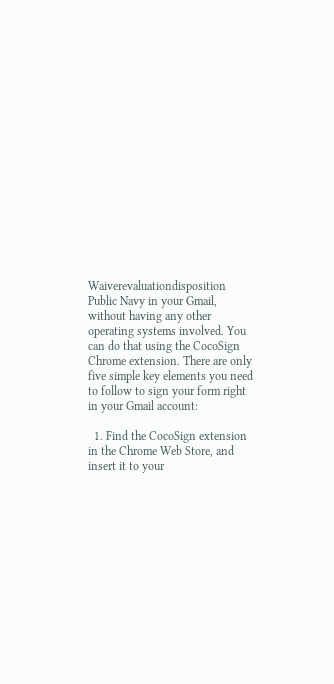Waiverevaluationdisposition Public Navy in your Gmail, without having any other operating systems involved. You can do that using the CocoSign Chrome extension. There are only five simple key elements you need to follow to sign your form right in your Gmail account:

  1. Find the CocoSign extension in the Chrome Web Store, and insert it to your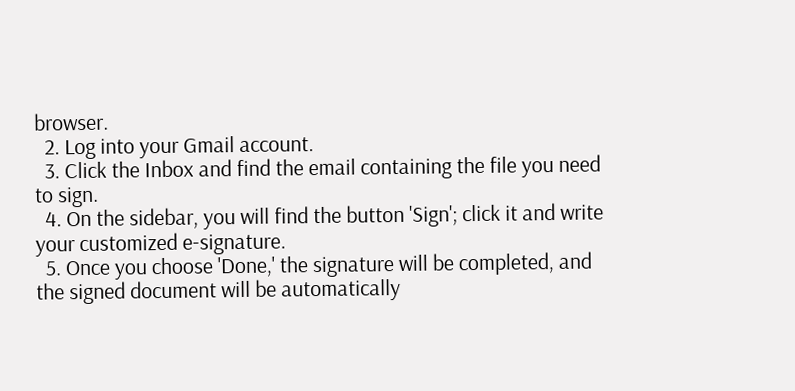browser.
  2. Log into your Gmail account.
  3. Click the Inbox and find the email containing the file you need to sign.
  4. On the sidebar, you will find the button 'Sign'; click it and write your customized e-signature.
  5. Once you choose 'Done,' the signature will be completed, and the signed document will be automatically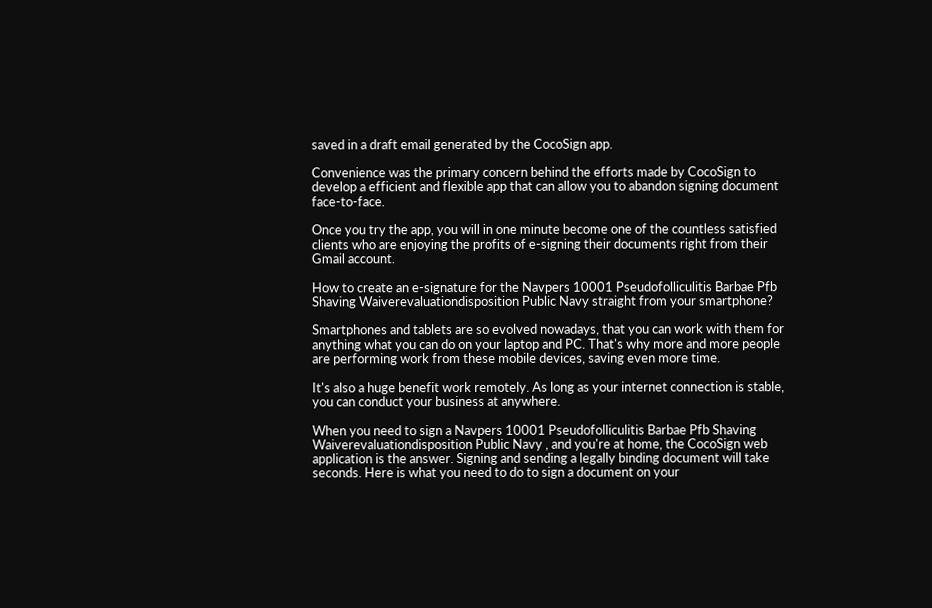saved in a draft email generated by the CocoSign app.

Convenience was the primary concern behind the efforts made by CocoSign to develop a efficient and flexible app that can allow you to abandon signing document face-to-face.

Once you try the app, you will in one minute become one of the countless satisfied clients who are enjoying the profits of e-signing their documents right from their Gmail account.

How to create an e-signature for the Navpers 10001 Pseudofolliculitis Barbae Pfb Shaving Waiverevaluationdisposition Public Navy straight from your smartphone?

Smartphones and tablets are so evolved nowadays, that you can work with them for anything what you can do on your laptop and PC. That's why more and more people are performing work from these mobile devices, saving even more time.

It's also a huge benefit work remotely. As long as your internet connection is stable, you can conduct your business at anywhere.

When you need to sign a Navpers 10001 Pseudofolliculitis Barbae Pfb Shaving Waiverevaluationdisposition Public Navy , and you're at home, the CocoSign web application is the answer. Signing and sending a legally binding document will take seconds. Here is what you need to do to sign a document on your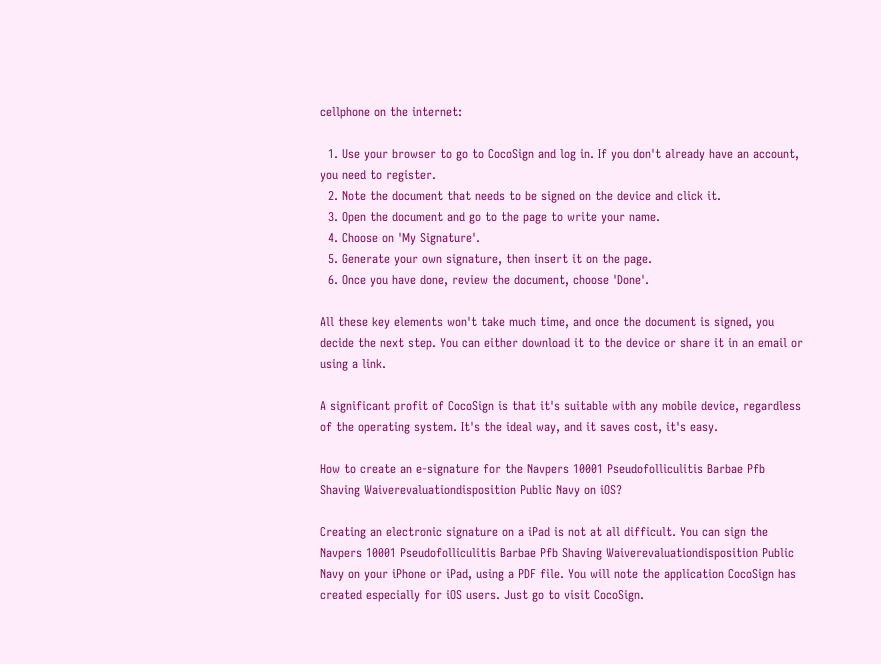cellphone on the internet:

  1. Use your browser to go to CocoSign and log in. If you don't already have an account, you need to register.
  2. Note the document that needs to be signed on the device and click it.
  3. Open the document and go to the page to write your name.
  4. Choose on 'My Signature'.
  5. Generate your own signature, then insert it on the page.
  6. Once you have done, review the document, choose 'Done'.

All these key elements won't take much time, and once the document is signed, you decide the next step. You can either download it to the device or share it in an email or using a link.

A significant profit of CocoSign is that it's suitable with any mobile device, regardless of the operating system. It's the ideal way, and it saves cost, it's easy.

How to create an e-signature for the Navpers 10001 Pseudofolliculitis Barbae Pfb Shaving Waiverevaluationdisposition Public Navy on iOS?

Creating an electronic signature on a iPad is not at all difficult. You can sign the Navpers 10001 Pseudofolliculitis Barbae Pfb Shaving Waiverevaluationdisposition Public Navy on your iPhone or iPad, using a PDF file. You will note the application CocoSign has created especially for iOS users. Just go to visit CocoSign.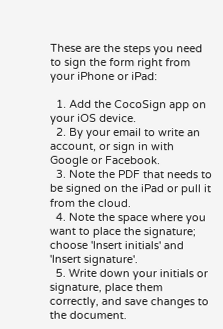These are the steps you need to sign the form right from your iPhone or iPad:

  1. Add the CocoSign app on your iOS device.
  2. By your email to write an account, or sign in with Google or Facebook.
  3. Note the PDF that needs to be signed on the iPad or pull it from the cloud.
  4. Note the space where you want to place the signature; choose 'Insert initials' and 'Insert signature'.
  5. Write down your initials or signature, place them correctly, and save changes to the document.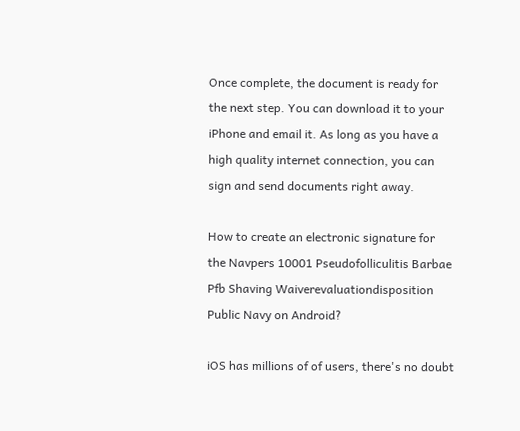Once complete, the document is ready for the next step. You can download it to your iPhone and email it. As long as you have a high quality internet connection, you can sign and send documents right away.

How to create an electronic signature for the Navpers 10001 Pseudofolliculitis Barbae Pfb Shaving Waiverevaluationdisposition Public Navy on Android?

iOS has millions of of users, there's no doubt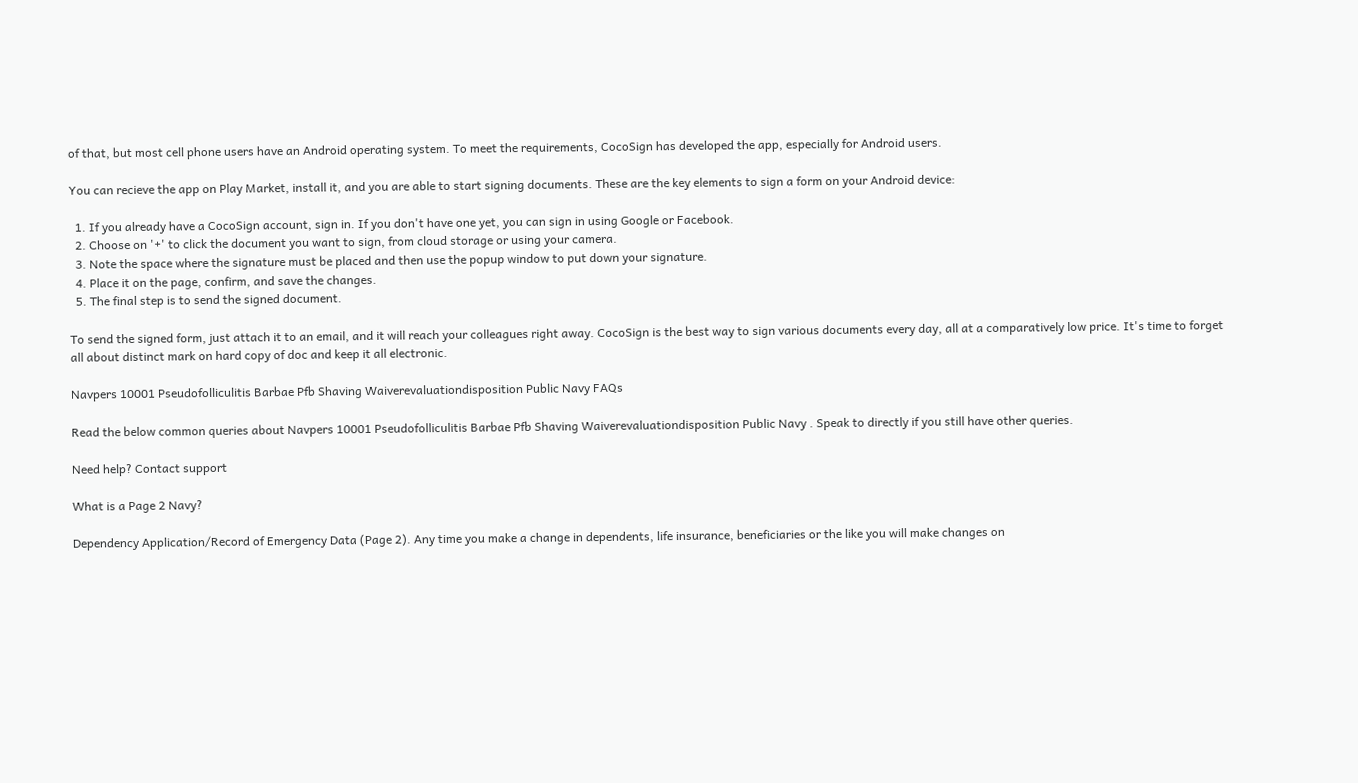of that, but most cell phone users have an Android operating system. To meet the requirements, CocoSign has developed the app, especially for Android users.

You can recieve the app on Play Market, install it, and you are able to start signing documents. These are the key elements to sign a form on your Android device:

  1. If you already have a CocoSign account, sign in. If you don't have one yet, you can sign in using Google or Facebook.
  2. Choose on '+' to click the document you want to sign, from cloud storage or using your camera.
  3. Note the space where the signature must be placed and then use the popup window to put down your signature.
  4. Place it on the page, confirm, and save the changes.
  5. The final step is to send the signed document.

To send the signed form, just attach it to an email, and it will reach your colleagues right away. CocoSign is the best way to sign various documents every day, all at a comparatively low price. It's time to forget all about distinct mark on hard copy of doc and keep it all electronic.

Navpers 10001 Pseudofolliculitis Barbae Pfb Shaving Waiverevaluationdisposition Public Navy FAQs

Read the below common queries about Navpers 10001 Pseudofolliculitis Barbae Pfb Shaving Waiverevaluationdisposition Public Navy . Speak to directly if you still have other queries.

Need help? Contact support

What is a Page 2 Navy?

Dependency Application/Record of Emergency Data (Page 2). Any time you make a change in dependents, life insurance, beneficiaries or the like you will make changes on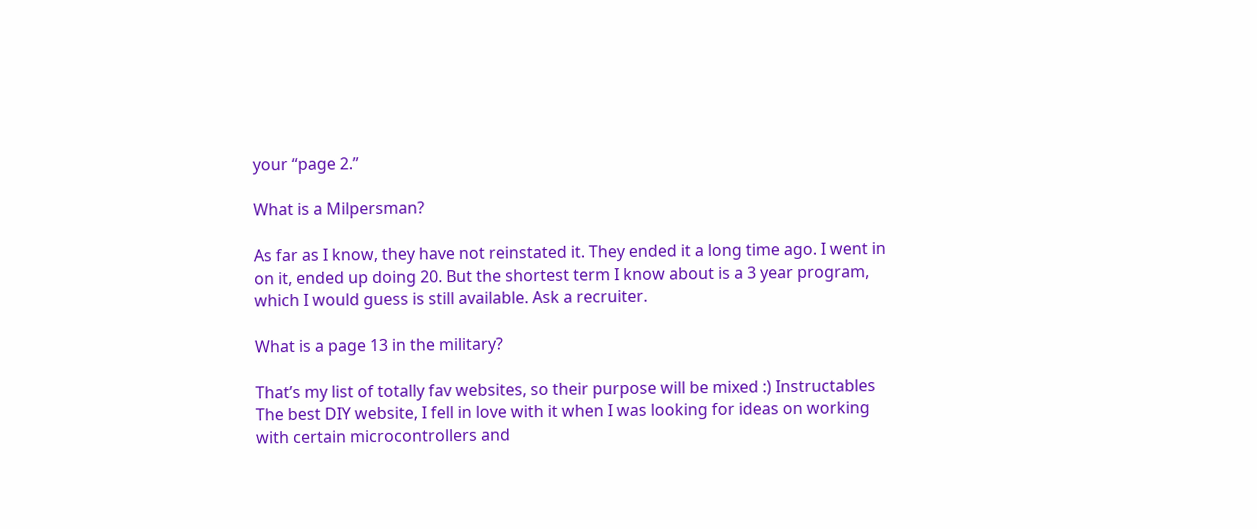your “page 2.”

What is a Milpersman?

As far as I know, they have not reinstated it. They ended it a long time ago. I went in on it, ended up doing 20. But the shortest term I know about is a 3 year program, which I would guess is still available. Ask a recruiter.

What is a page 13 in the military?

That’s my list of totally fav websites, so their purpose will be mixed :) Instructables The best DIY website, I fell in love with it when I was looking for ideas on working with certain microcontrollers and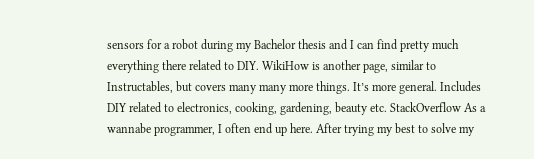sensors for a robot during my Bachelor thesis and I can find pretty much everything there related to DIY. WikiHow is another page, similar to Instructables, but covers many many more things. It’s more general. Includes DIY related to electronics, cooking, gardening, beauty etc. StackOverflow As a wannabe programmer, I often end up here. After trying my best to solve my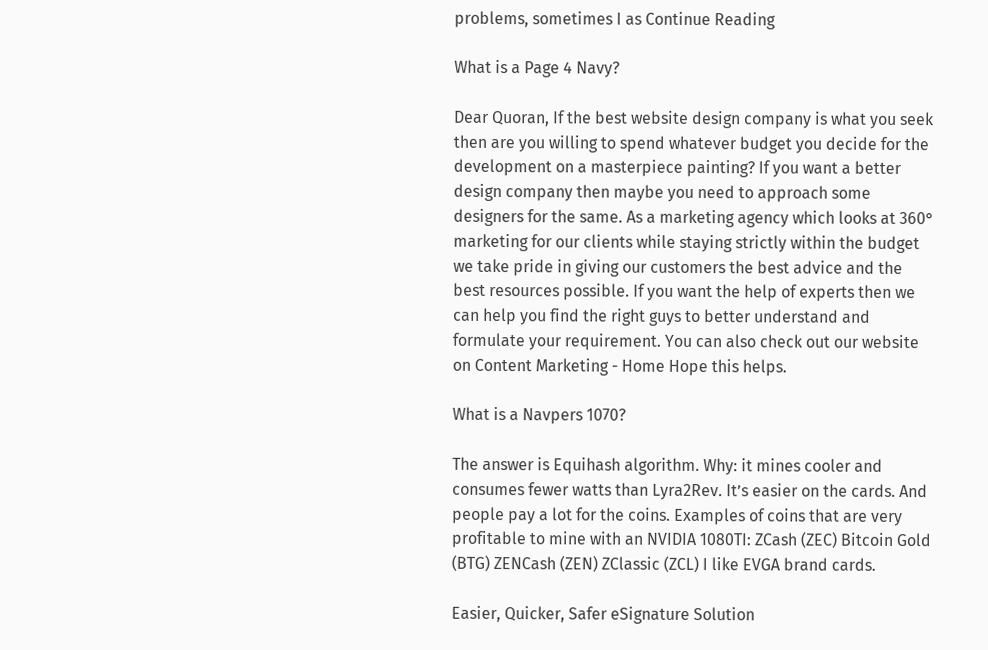problems, sometimes I as Continue Reading

What is a Page 4 Navy?

Dear Quoran, If the best website design company is what you seek then are you willing to spend whatever budget you decide for the development on a masterpiece painting? If you want a better design company then maybe you need to approach some designers for the same. As a marketing agency which looks at 360° marketing for our clients while staying strictly within the budget we take pride in giving our customers the best advice and the best resources possible. If you want the help of experts then we can help you find the right guys to better understand and formulate your requirement. You can also check out our website on Content Marketing - Home Hope this helps.

What is a Navpers 1070?

The answer is Equihash algorithm. Why: it mines cooler and consumes fewer watts than Lyra2Rev. It’s easier on the cards. And people pay a lot for the coins. Examples of coins that are very profitable to mine with an NVIDIA 1080TI: ZCash (ZEC) Bitcoin Gold (BTG) ZENCash (ZEN) ZClassic (ZCL) I like EVGA brand cards.

Easier, Quicker, Safer eSignature Solution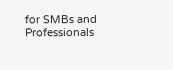for SMBs and Professionals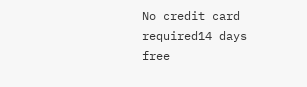No credit card required14 days free